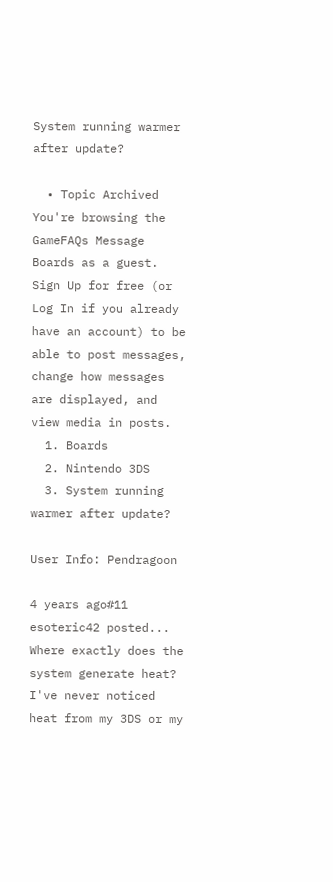System running warmer after update?

  • Topic Archived
You're browsing the GameFAQs Message Boards as a guest. Sign Up for free (or Log In if you already have an account) to be able to post messages, change how messages are displayed, and view media in posts.
  1. Boards
  2. Nintendo 3DS
  3. System running warmer after update?

User Info: Pendragoon

4 years ago#11
esoteric42 posted...
Where exactly does the system generate heat? I've never noticed heat from my 3DS or my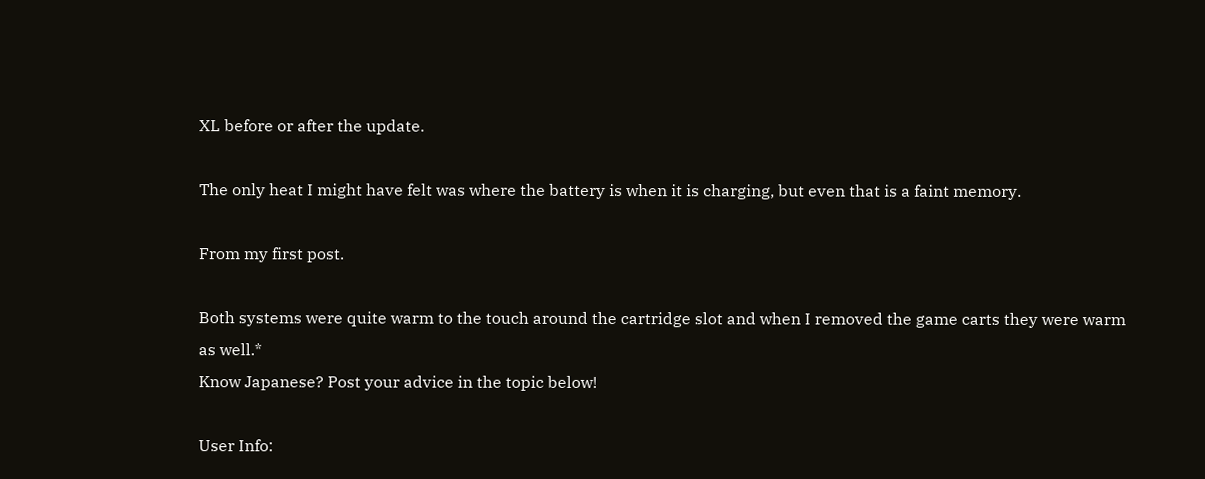XL before or after the update.

The only heat I might have felt was where the battery is when it is charging, but even that is a faint memory.

From my first post.

Both systems were quite warm to the touch around the cartridge slot and when I removed the game carts they were warm as well.*
Know Japanese? Post your advice in the topic below!

User Info: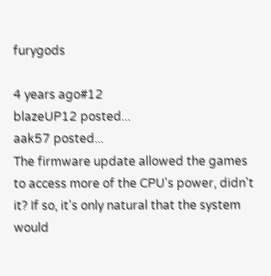furygods

4 years ago#12
blazeUP12 posted...
aak57 posted...
The firmware update allowed the games to access more of the CPU's power, didn't it? If so, it's only natural that the system would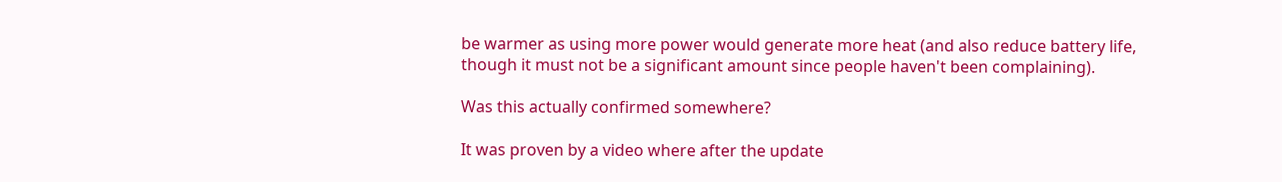be warmer as using more power would generate more heat (and also reduce battery life, though it must not be a significant amount since people haven't been complaining).

Was this actually confirmed somewhere?

It was proven by a video where after the update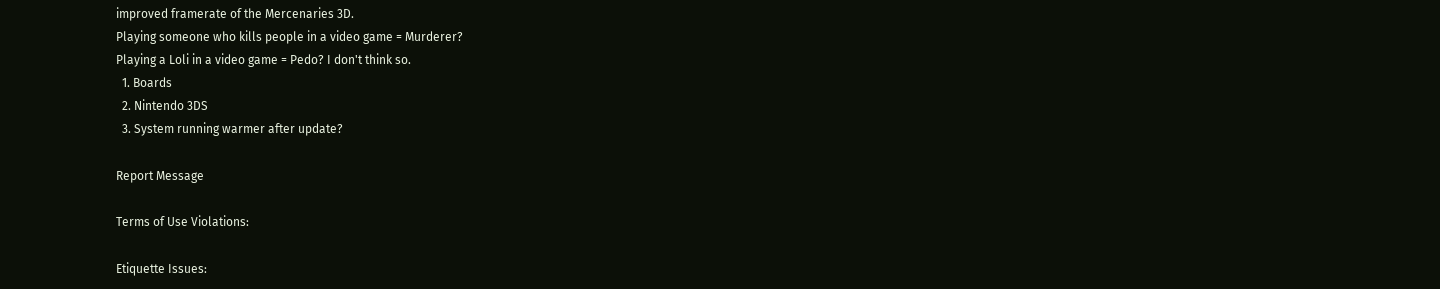improved framerate of the Mercenaries 3D.
Playing someone who kills people in a video game = Murderer?
Playing a Loli in a video game = Pedo? I don't think so.
  1. Boards
  2. Nintendo 3DS
  3. System running warmer after update?

Report Message

Terms of Use Violations:

Etiquette Issues: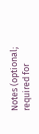Notes (optional; required for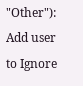"Other"):
Add user to Ignore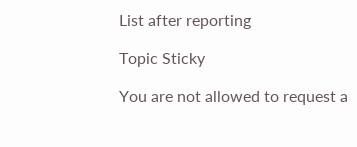List after reporting

Topic Sticky

You are not allowed to request a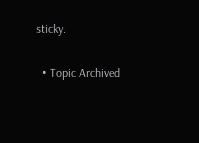sticky.

  • Topic Archived